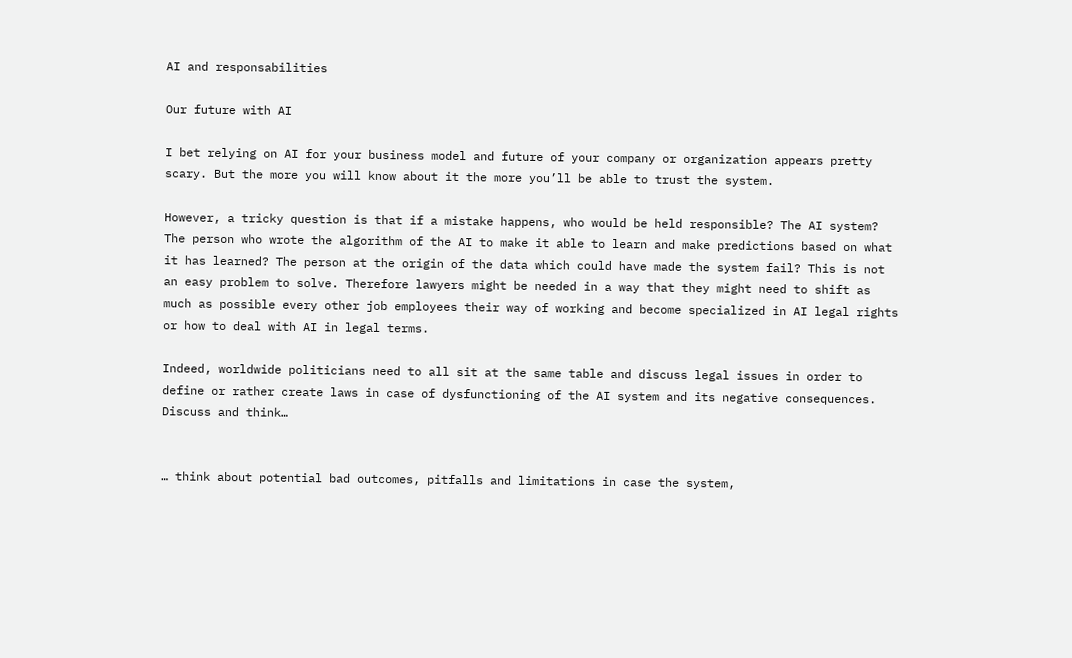AI and responsabilities

Our future with AI

I bet relying on AI for your business model and future of your company or organization appears pretty scary. But the more you will know about it the more you’ll be able to trust the system.

However, a tricky question is that if a mistake happens, who would be held responsible? The AI system? The person who wrote the algorithm of the AI to make it able to learn and make predictions based on what it has learned? The person at the origin of the data which could have made the system fail? This is not an easy problem to solve. Therefore lawyers might be needed in a way that they might need to shift as much as possible every other job employees their way of working and become specialized in AI legal rights or how to deal with AI in legal terms.

Indeed, worldwide politicians need to all sit at the same table and discuss legal issues in order to define or rather create laws in case of dysfunctioning of the AI system and its negative consequences. Discuss and think…


… think about potential bad outcomes, pitfalls and limitations in case the system,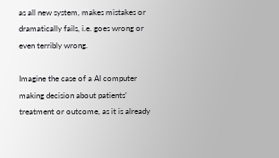as all new system, makes mistakes or dramatically fails, i.e. goes wrong or even terribly wrong.

Imagine the case of a AI computer making decision about patients’ treatment or outcome, as it is already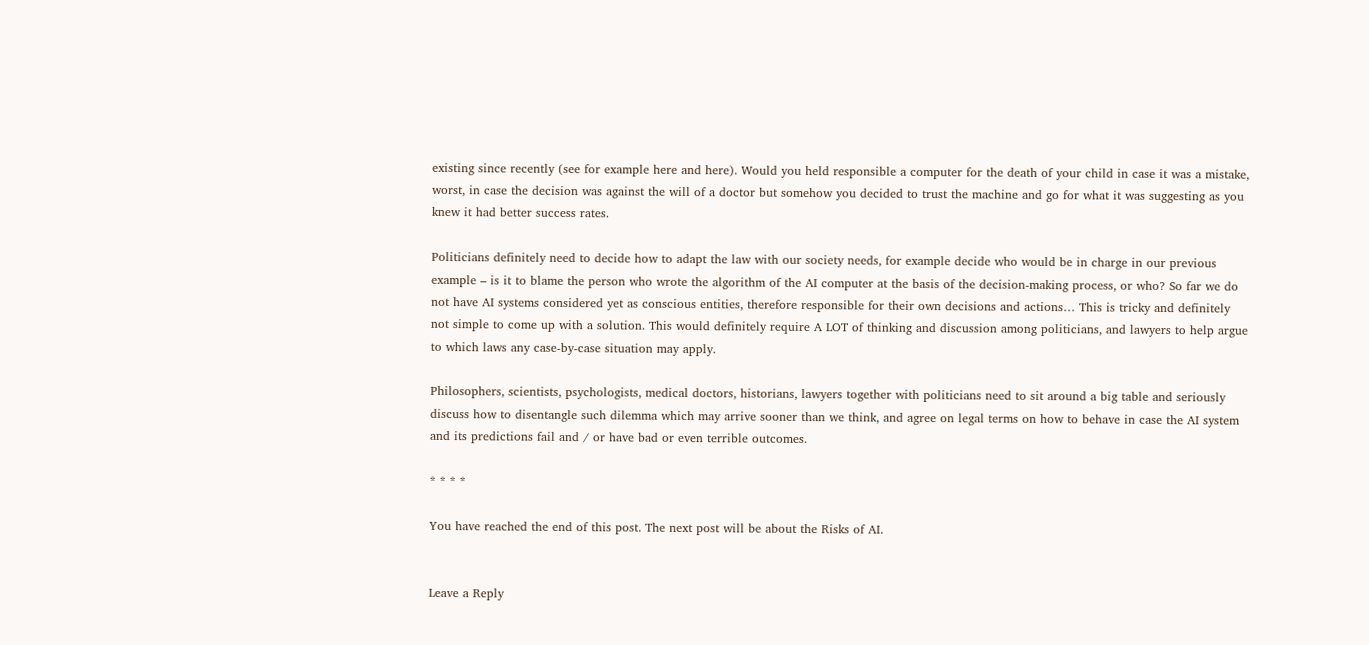existing since recently (see for example here and here). Would you held responsible a computer for the death of your child in case it was a mistake, worst, in case the decision was against the will of a doctor but somehow you decided to trust the machine and go for what it was suggesting as you knew it had better success rates.

Politicians definitely need to decide how to adapt the law with our society needs, for example decide who would be in charge in our previous example – is it to blame the person who wrote the algorithm of the AI computer at the basis of the decision-making process, or who? So far we do not have AI systems considered yet as conscious entities, therefore responsible for their own decisions and actions… This is tricky and definitely not simple to come up with a solution. This would definitely require A LOT of thinking and discussion among politicians, and lawyers to help argue to which laws any case-by-case situation may apply.

Philosophers, scientists, psychologists, medical doctors, historians, lawyers together with politicians need to sit around a big table and seriously discuss how to disentangle such dilemma which may arrive sooner than we think, and agree on legal terms on how to behave in case the AI system and its predictions fail and / or have bad or even terrible outcomes.

* * * *

You have reached the end of this post. The next post will be about the Risks of AI.


Leave a Reply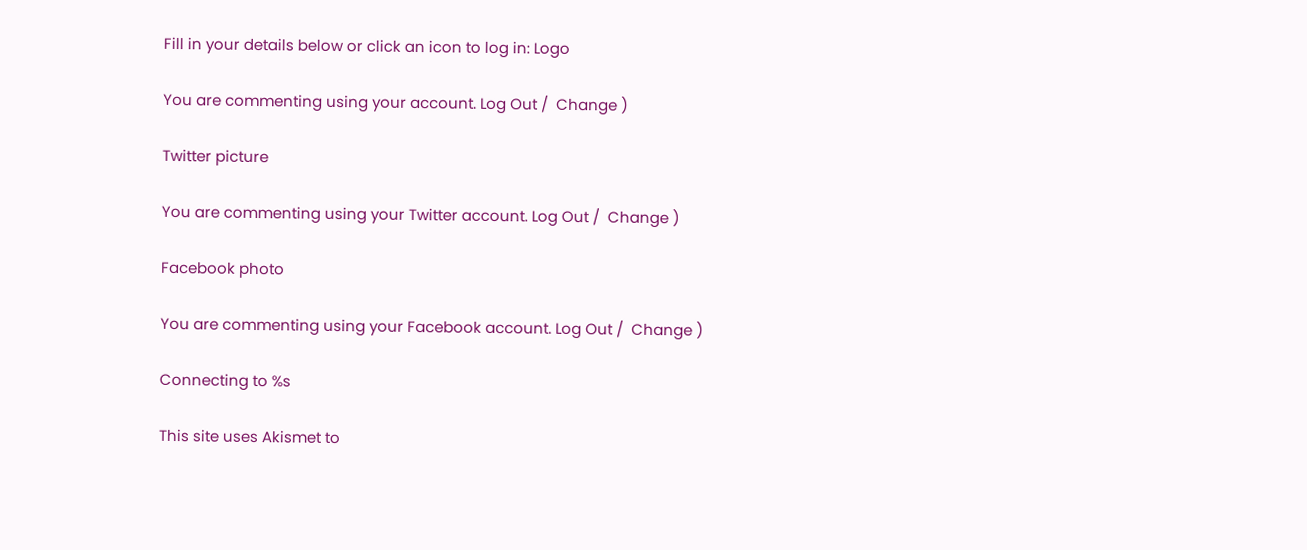Fill in your details below or click an icon to log in: Logo

You are commenting using your account. Log Out /  Change )

Twitter picture

You are commenting using your Twitter account. Log Out /  Change )

Facebook photo

You are commenting using your Facebook account. Log Out /  Change )

Connecting to %s

This site uses Akismet to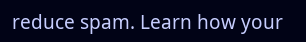reduce spam. Learn how your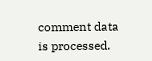comment data is processed.